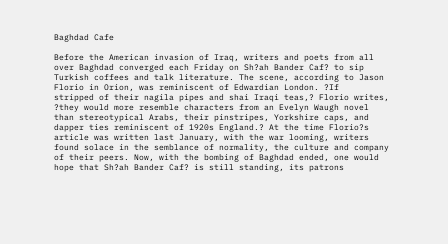Baghdad Cafe

Before the American invasion of Iraq, writers and poets from all
over Baghdad converged each Friday on Sh?ah Bander Caf? to sip
Turkish coffees and talk literature. The scene, according to Jason
Florio in Orion, was reminiscent of Edwardian London. ?If
stripped of their nagila pipes and shai Iraqi teas,? Florio writes,
?they would more resemble characters from an Evelyn Waugh novel
than stereotypical Arabs, their pinstripes, Yorkshire caps, and
dapper ties reminiscent of 1920s England.? At the time Florio?s
article was written last January, with the war looming, writers
found solace in the semblance of normality, the culture and company
of their peers. Now, with the bombing of Baghdad ended, one would
hope that Sh?ah Bander Caf? is still standing, its patrons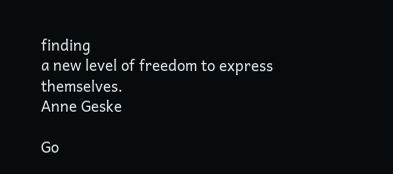finding
a new level of freedom to express themselves.
Anne Geske

Go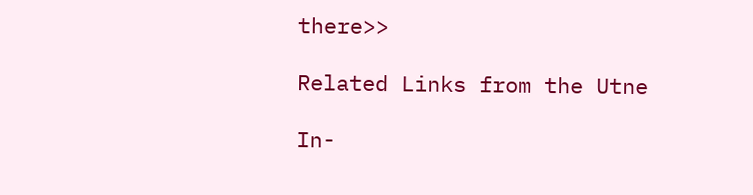there>>

Related Links from the Utne

In-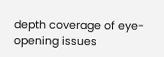depth coverage of eye-opening issues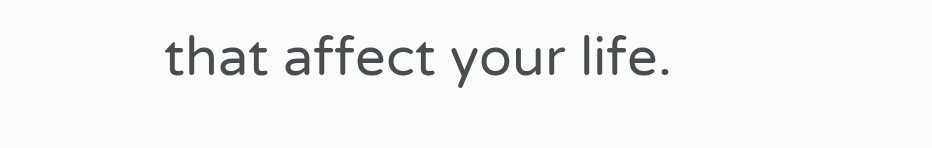that affect your life.